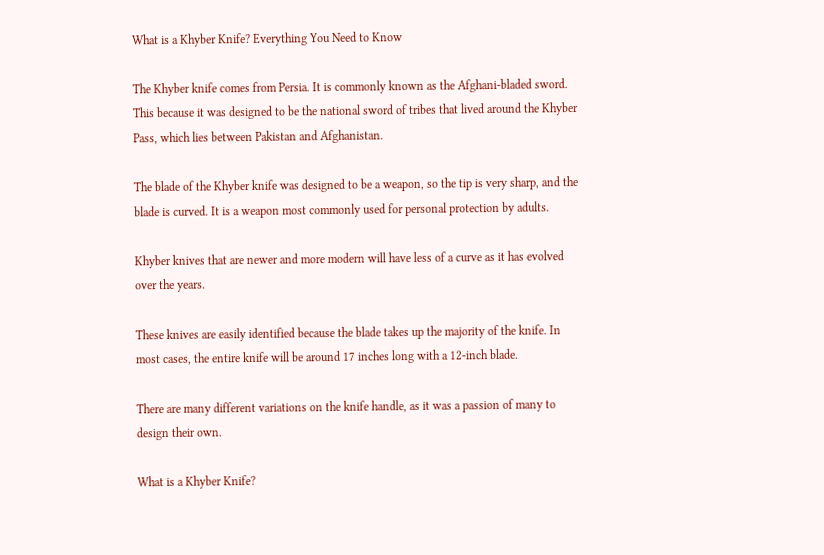What is a Khyber Knife? Everything You Need to Know

The Khyber knife comes from Persia. It is commonly known as the Afghani-bladed sword. This because it was designed to be the national sword of tribes that lived around the Khyber Pass, which lies between Pakistan and Afghanistan.

The blade of the Khyber knife was designed to be a weapon, so the tip is very sharp, and the blade is curved. It is a weapon most commonly used for personal protection by adults.

Khyber knives that are newer and more modern will have less of a curve as it has evolved over the years.

These knives are easily identified because the blade takes up the majority of the knife. In most cases, the entire knife will be around 17 inches long with a 12-inch blade.

There are many different variations on the knife handle, as it was a passion of many to design their own.

What is a Khyber Knife?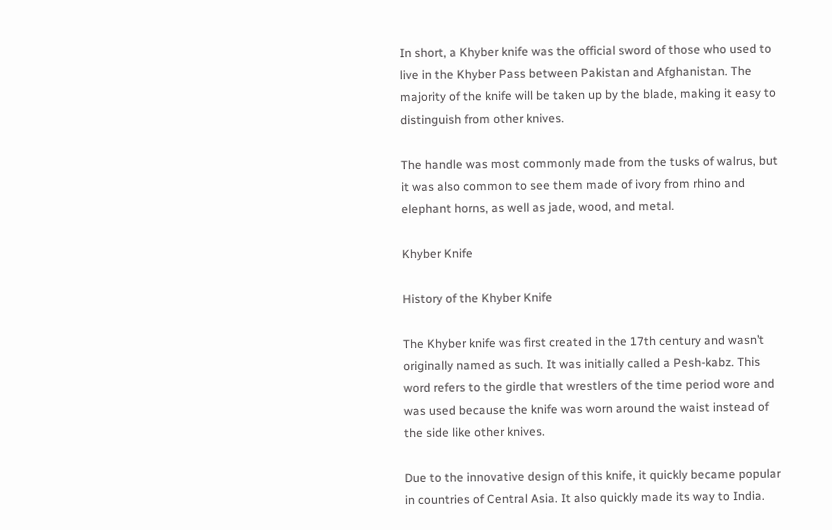In short, a Khyber knife was the official sword of those who used to live in the Khyber Pass between Pakistan and Afghanistan. The majority of the knife will be taken up by the blade, making it easy to distinguish from other knives.

The handle was most commonly made from the tusks of walrus, but it was also common to see them made of ivory from rhino and elephant horns, as well as jade, wood, and metal.

Khyber Knife

History of the Khyber Knife

The Khyber knife was first created in the 17th century and wasn’t originally named as such. It was initially called a Pesh-kabz. This word refers to the girdle that wrestlers of the time period wore and was used because the knife was worn around the waist instead of the side like other knives.

Due to the innovative design of this knife, it quickly became popular in countries of Central Asia. It also quickly made its way to India.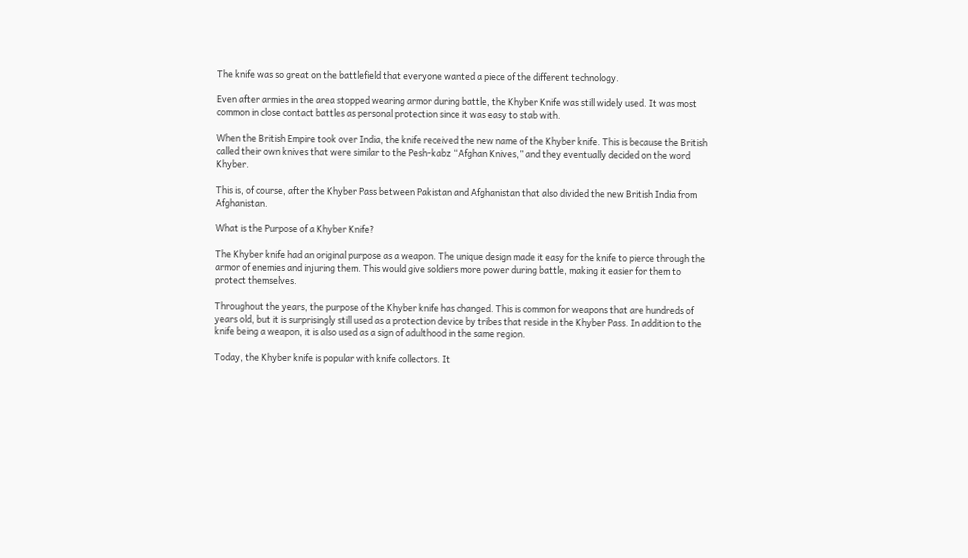The knife was so great on the battlefield that everyone wanted a piece of the different technology.

Even after armies in the area stopped wearing armor during battle, the Khyber Knife was still widely used. It was most common in close contact battles as personal protection since it was easy to stab with.

When the British Empire took over India, the knife received the new name of the Khyber knife. This is because the British called their own knives that were similar to the Pesh-kabz “Afghan Knives,” and they eventually decided on the word Khyber.

This is, of course, after the Khyber Pass between Pakistan and Afghanistan that also divided the new British India from Afghanistan.

What is the Purpose of a Khyber Knife?

The Khyber knife had an original purpose as a weapon. The unique design made it easy for the knife to pierce through the armor of enemies and injuring them. This would give soldiers more power during battle, making it easier for them to protect themselves.

Throughout the years, the purpose of the Khyber knife has changed. This is common for weapons that are hundreds of years old, but it is surprisingly still used as a protection device by tribes that reside in the Khyber Pass. In addition to the knife being a weapon, it is also used as a sign of adulthood in the same region.

Today, the Khyber knife is popular with knife collectors. It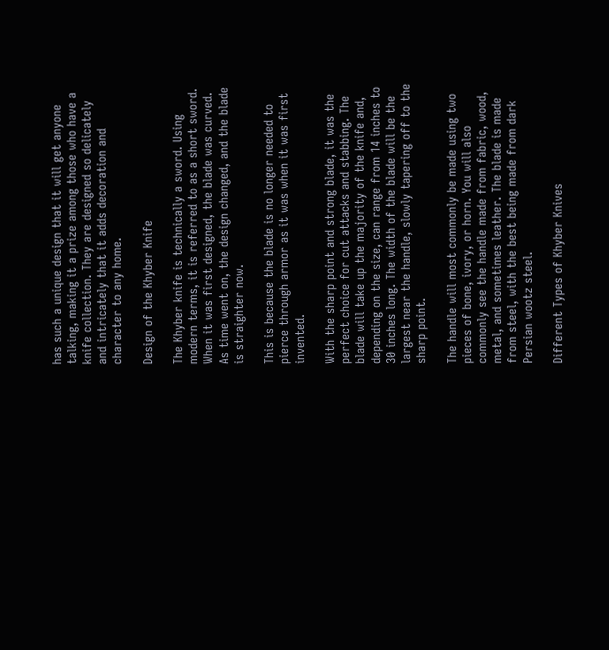has such a unique design that it will get anyone talking, making it a prize among those who have a knife collection. They are designed so delicately and intricately that it adds decoration and character to any home.

Design of the Khyber Knife

The Khyber knife is technically a sword. Using modern terms, it is referred to as a short sword. When it was first designed, the blade was curved. As time went on, the design changed, and the blade is straighter now.

This is because the blade is no longer needed to pierce through armor as it was when it was first invented.

With the sharp point and strong blade, it was the perfect choice for cut attacks and stabbing. The blade will take up the majority of the knife and, depending on the size, can range from 14 inches to 30 inches long. The width of the blade will be the largest near the handle, slowly tapering off to the sharp point.

The handle will most commonly be made using two pieces of bone, ivory, or horn. You will also commonly see the handle made from fabric, wood, metal, and sometimes leather. The blade is made from steel, with the best being made from dark Persian wootz steel.

Different Types of Khyber Knives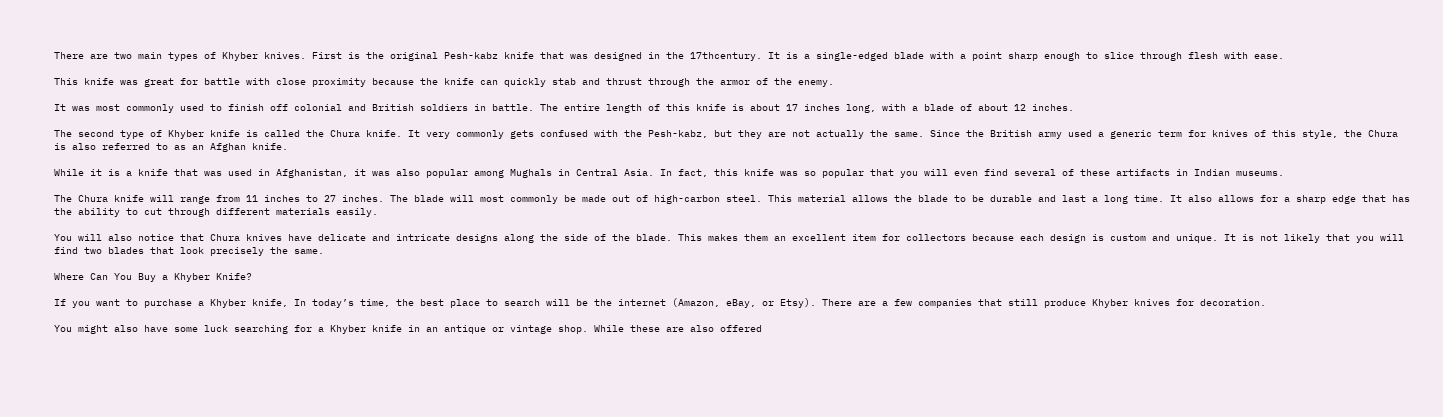There are two main types of Khyber knives. First is the original Pesh-kabz knife that was designed in the 17thcentury. It is a single-edged blade with a point sharp enough to slice through flesh with ease.

This knife was great for battle with close proximity because the knife can quickly stab and thrust through the armor of the enemy.

It was most commonly used to finish off colonial and British soldiers in battle. The entire length of this knife is about 17 inches long, with a blade of about 12 inches.

The second type of Khyber knife is called the Chura knife. It very commonly gets confused with the Pesh-kabz, but they are not actually the same. Since the British army used a generic term for knives of this style, the Chura is also referred to as an Afghan knife.

While it is a knife that was used in Afghanistan, it was also popular among Mughals in Central Asia. In fact, this knife was so popular that you will even find several of these artifacts in Indian museums.

The Chura knife will range from 11 inches to 27 inches. The blade will most commonly be made out of high-carbon steel. This material allows the blade to be durable and last a long time. It also allows for a sharp edge that has the ability to cut through different materials easily.

You will also notice that Chura knives have delicate and intricate designs along the side of the blade. This makes them an excellent item for collectors because each design is custom and unique. It is not likely that you will find two blades that look precisely the same.

Where Can You Buy a Khyber Knife?

If you want to purchase a Khyber knife, In today’s time, the best place to search will be the internet (Amazon, eBay, or Etsy). There are a few companies that still produce Khyber knives for decoration.

You might also have some luck searching for a Khyber knife in an antique or vintage shop. While these are also offered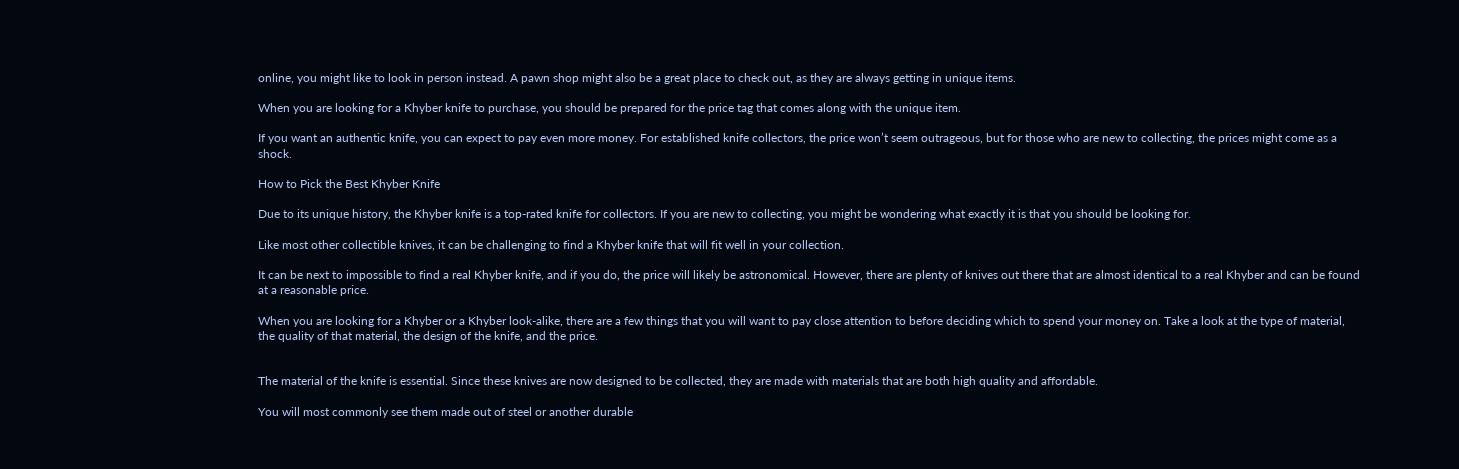online, you might like to look in person instead. A pawn shop might also be a great place to check out, as they are always getting in unique items.

When you are looking for a Khyber knife to purchase, you should be prepared for the price tag that comes along with the unique item.

If you want an authentic knife, you can expect to pay even more money. For established knife collectors, the price won’t seem outrageous, but for those who are new to collecting, the prices might come as a shock.

How to Pick the Best Khyber Knife

Due to its unique history, the Khyber knife is a top-rated knife for collectors. If you are new to collecting, you might be wondering what exactly it is that you should be looking for.

Like most other collectible knives, it can be challenging to find a Khyber knife that will fit well in your collection.

It can be next to impossible to find a real Khyber knife, and if you do, the price will likely be astronomical. However, there are plenty of knives out there that are almost identical to a real Khyber and can be found at a reasonable price.

When you are looking for a Khyber or a Khyber look-alike, there are a few things that you will want to pay close attention to before deciding which to spend your money on. Take a look at the type of material, the quality of that material, the design of the knife, and the price.


The material of the knife is essential. Since these knives are now designed to be collected, they are made with materials that are both high quality and affordable.

You will most commonly see them made out of steel or another durable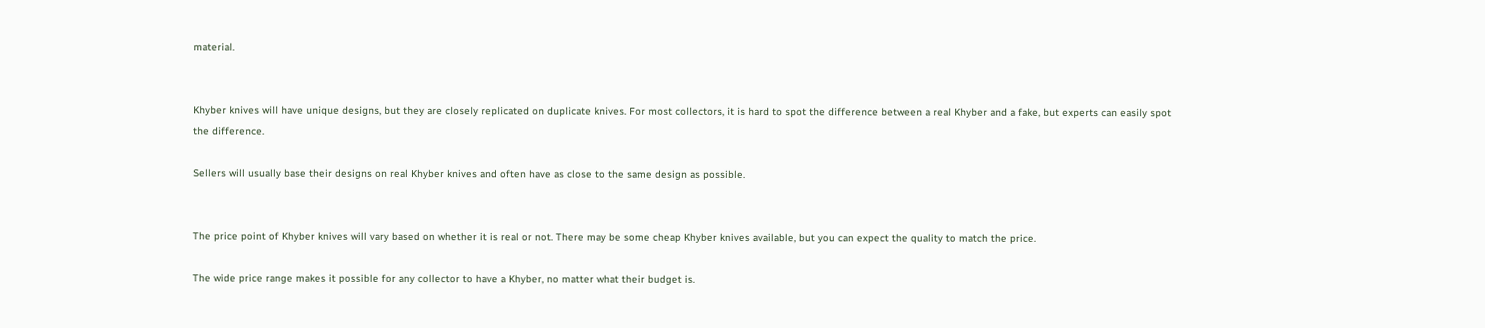material.


Khyber knives will have unique designs, but they are closely replicated on duplicate knives. For most collectors, it is hard to spot the difference between a real Khyber and a fake, but experts can easily spot the difference.

Sellers will usually base their designs on real Khyber knives and often have as close to the same design as possible.


The price point of Khyber knives will vary based on whether it is real or not. There may be some cheap Khyber knives available, but you can expect the quality to match the price.

The wide price range makes it possible for any collector to have a Khyber, no matter what their budget is.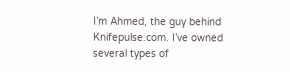I’m Ahmed, the guy behind Knifepulse.com. I’ve owned several types of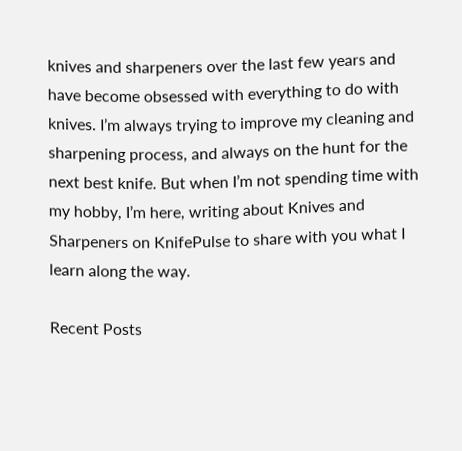knives and sharpeners over the last few years and have become obsessed with everything to do with knives. I’m always trying to improve my cleaning and sharpening process, and always on the hunt for the next best knife. But when I’m not spending time with my hobby, I’m here, writing about Knives and Sharpeners on KnifePulse to share with you what I learn along the way.

Recent Posts